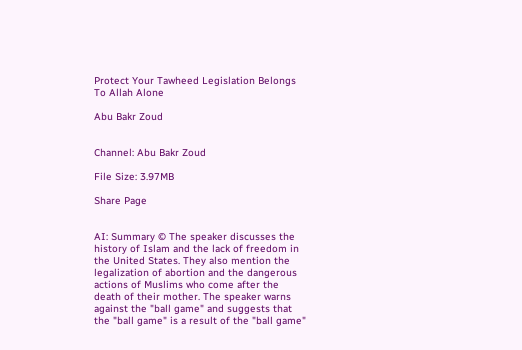Protect Your Tawheed Legislation Belongs To Allah Alone

Abu Bakr Zoud


Channel: Abu Bakr Zoud

File Size: 3.97MB

Share Page


AI: Summary © The speaker discusses the history of Islam and the lack of freedom in the United States. They also mention the legalization of abortion and the dangerous actions of Muslims who come after the death of their mother. The speaker warns against the "ball game" and suggests that the "ball game" is a result of the "ball game"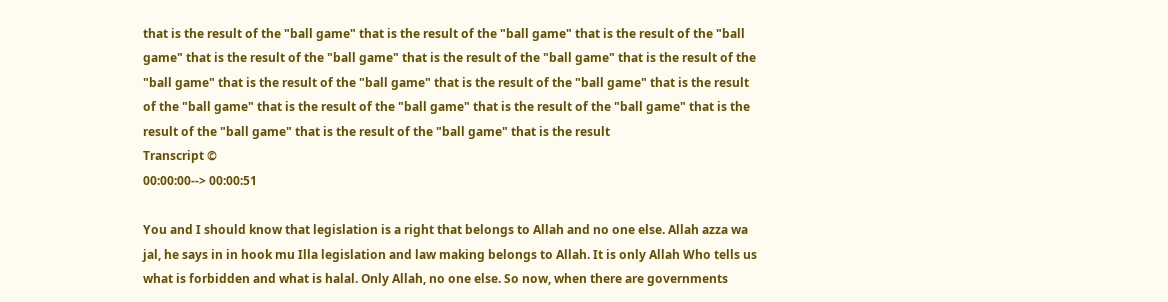that is the result of the "ball game" that is the result of the "ball game" that is the result of the "ball game" that is the result of the "ball game" that is the result of the "ball game" that is the result of the "ball game" that is the result of the "ball game" that is the result of the "ball game" that is the result of the "ball game" that is the result of the "ball game" that is the result of the "ball game" that is the result of the "ball game" that is the result of the "ball game" that is the result
Transcript ©
00:00:00--> 00:00:51

You and I should know that legislation is a right that belongs to Allah and no one else. Allah azza wa jal, he says in in hook mu Illa legislation and law making belongs to Allah. It is only Allah Who tells us what is forbidden and what is halal. Only Allah, no one else. So now, when there are governments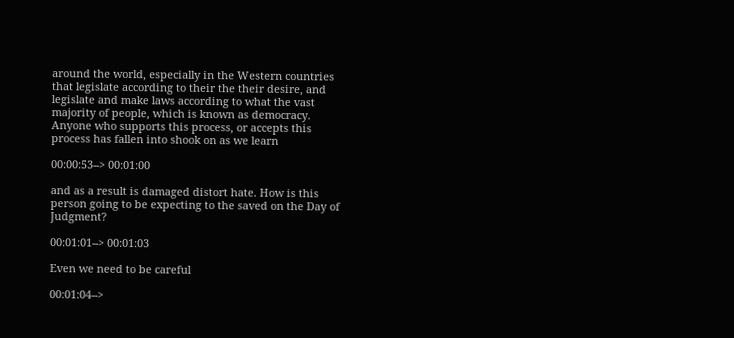around the world, especially in the Western countries that legislate according to their the their desire, and legislate and make laws according to what the vast majority of people, which is known as democracy. Anyone who supports this process, or accepts this process has fallen into shook on as we learn

00:00:53--> 00:01:00

and as a result is damaged distort hate. How is this person going to be expecting to the saved on the Day of Judgment?

00:01:01--> 00:01:03

Even we need to be careful

00:01:04-->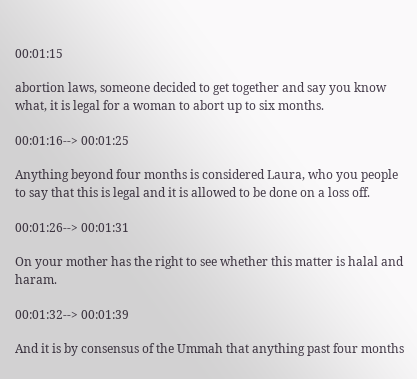00:01:15

abortion laws, someone decided to get together and say you know what, it is legal for a woman to abort up to six months.

00:01:16--> 00:01:25

Anything beyond four months is considered Laura, who you people to say that this is legal and it is allowed to be done on a loss off.

00:01:26--> 00:01:31

On your mother has the right to see whether this matter is halal and haram.

00:01:32--> 00:01:39

And it is by consensus of the Ummah that anything past four months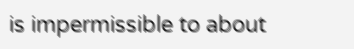is impermissible to about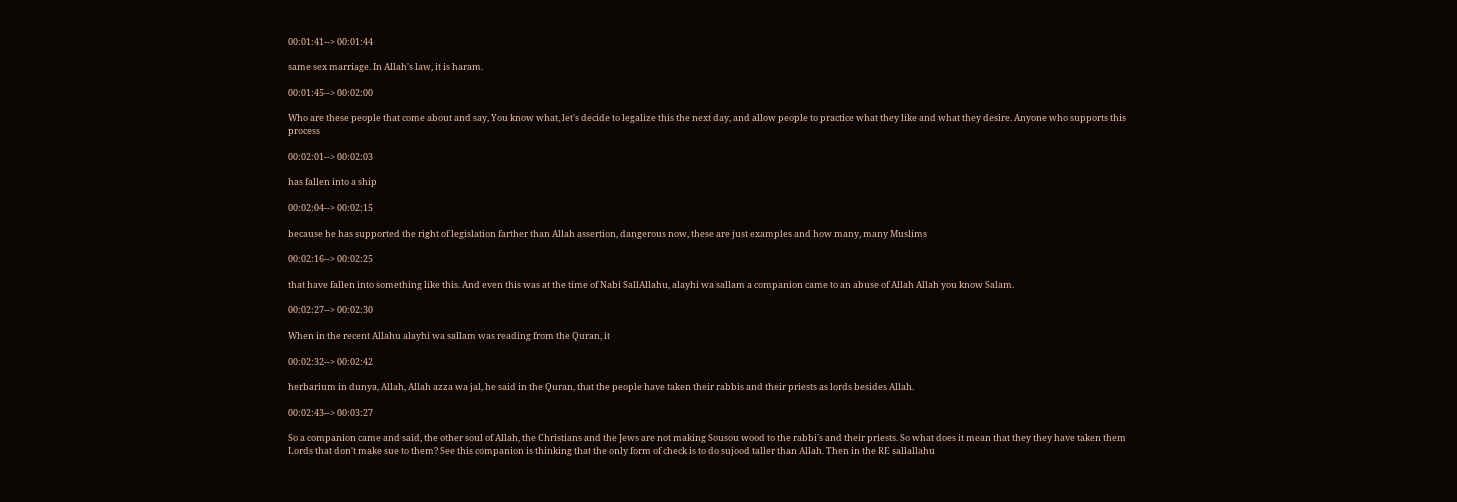00:01:41--> 00:01:44

same sex marriage. In Allah's law, it is haram.

00:01:45--> 00:02:00

Who are these people that come about and say, You know what, let's decide to legalize this the next day, and allow people to practice what they like and what they desire. Anyone who supports this process

00:02:01--> 00:02:03

has fallen into a ship

00:02:04--> 00:02:15

because he has supported the right of legislation farther than Allah assertion, dangerous now, these are just examples and how many, many Muslims

00:02:16--> 00:02:25

that have fallen into something like this. And even this was at the time of Nabi SallAllahu, alayhi wa sallam a companion came to an abuse of Allah Allah you know Salam.

00:02:27--> 00:02:30

When in the recent Allahu alayhi wa sallam was reading from the Quran, it

00:02:32--> 00:02:42

herbarium in dunya, Allah, Allah azza wa jal, he said in the Quran, that the people have taken their rabbis and their priests as lords besides Allah.

00:02:43--> 00:03:27

So a companion came and said, the other soul of Allah, the Christians and the Jews are not making Sousou wood to the rabbi's and their priests. So what does it mean that they they have taken them Lords that don't make sue to them? See this companion is thinking that the only form of check is to do sujood taller than Allah. Then in the RE sallallahu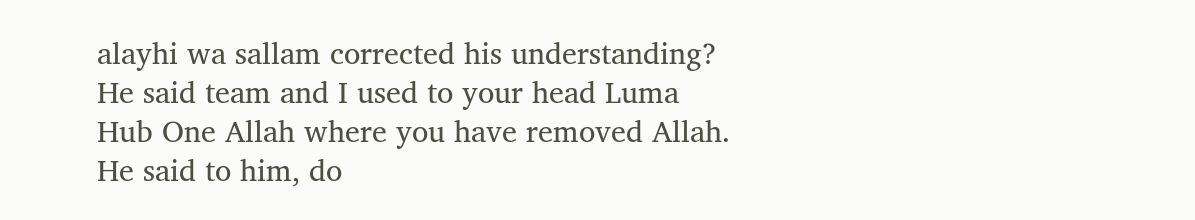alayhi wa sallam corrected his understanding? He said team and I used to your head Luma Hub One Allah where you have removed Allah. He said to him, do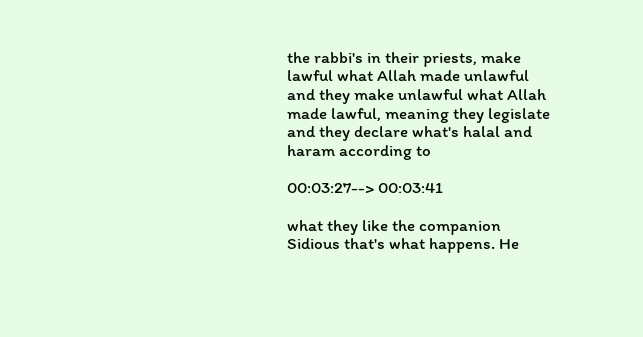the rabbi's in their priests, make lawful what Allah made unlawful and they make unlawful what Allah made lawful, meaning they legislate and they declare what's halal and haram according to

00:03:27--> 00:03:41

what they like the companion Sidious that's what happens. He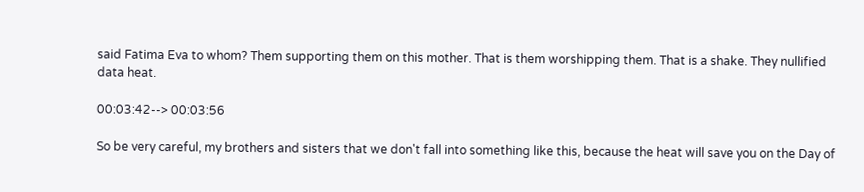said Fatima Eva to whom? Them supporting them on this mother. That is them worshipping them. That is a shake. They nullified data heat.

00:03:42--> 00:03:56

So be very careful, my brothers and sisters that we don't fall into something like this, because the heat will save you on the Day of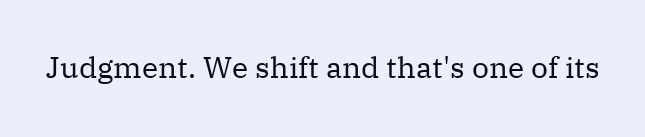Judgment. We shift and that's one of its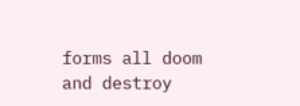forms all doom and destroy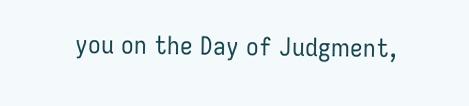you on the Day of Judgment,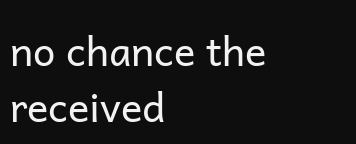no chance the received